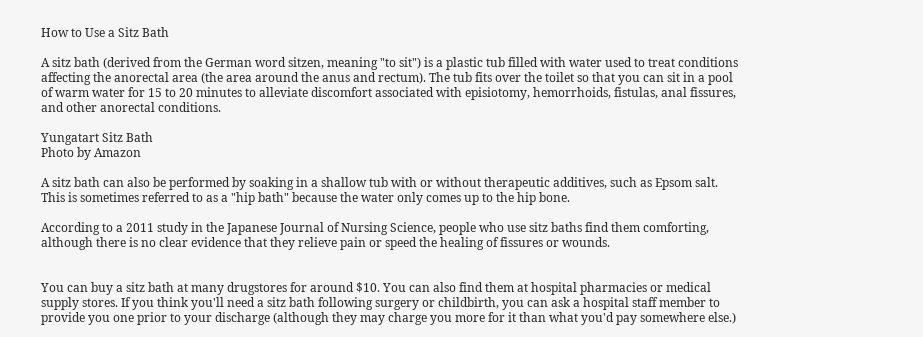How to Use a Sitz Bath

A sitz bath (derived from the German word sitzen, meaning "to sit") is a plastic tub filled with water used to treat conditions affecting the anorectal area (the area around the anus and rectum). The tub fits over the toilet so that you can sit in a pool of warm water for 15 to 20 minutes to alleviate discomfort associated with episiotomy, hemorrhoids, fistulas, anal fissures, and other anorectal conditions.

Yungatart Sitz Bath
Photo by Amazon

A sitz bath can also be performed by soaking in a shallow tub with or without therapeutic additives, such as Epsom salt. This is sometimes referred to as a "hip bath" because the water only comes up to the hip bone.

According to a 2011 study in the Japanese Journal of Nursing Science, people who use sitz baths find them comforting, although there is no clear evidence that they relieve pain or speed the healing of fissures or wounds.


You can buy a sitz bath at many drugstores for around $10. You can also find them at hospital pharmacies or medical supply stores. If you think you'll need a sitz bath following surgery or childbirth, you can ask a hospital staff member to provide you one prior to your discharge (although they may charge you more for it than what you'd pay somewhere else.)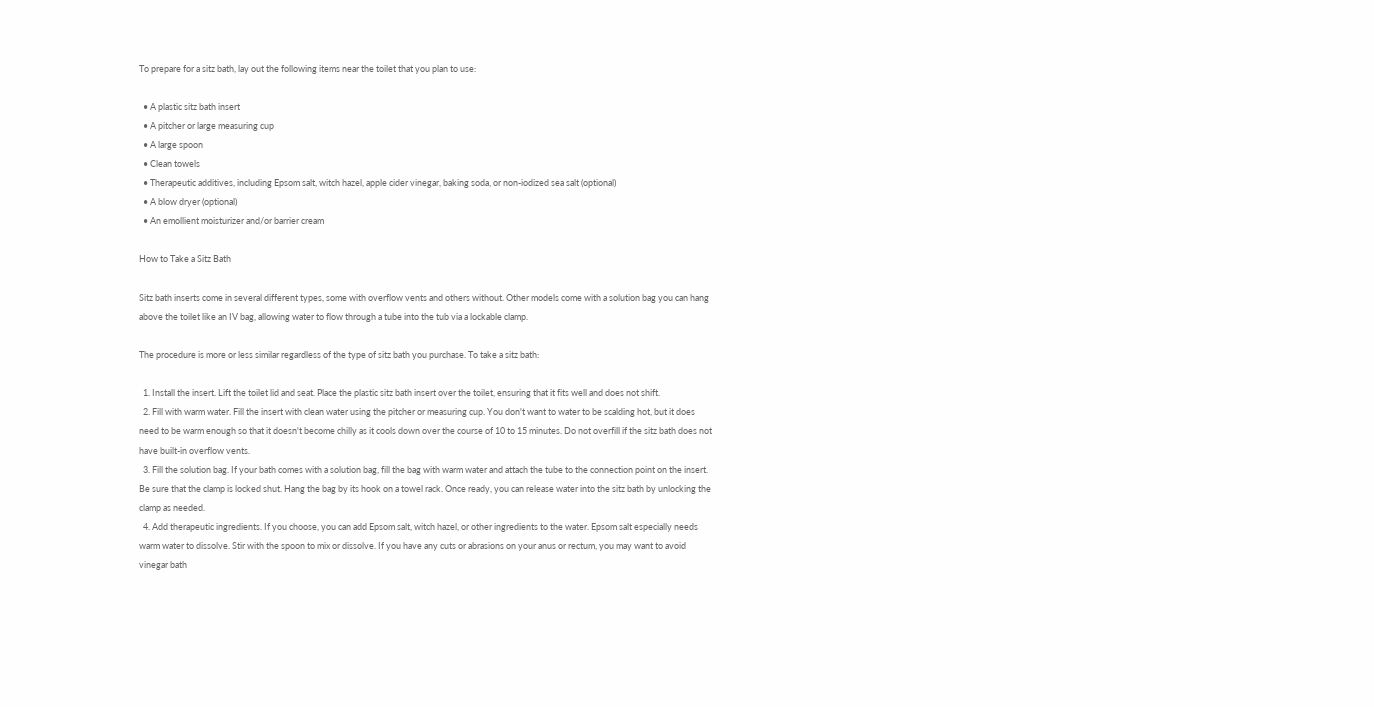To prepare for a sitz bath, lay out the following items near the toilet that you plan to use:

  • A plastic sitz bath insert
  • A pitcher or large measuring cup
  • A large spoon
  • Clean towels
  • Therapeutic additives, including Epsom salt, witch hazel, apple cider vinegar, baking soda, or non-iodized sea salt (optional)
  • A blow dryer (optional)
  • An emollient moisturizer and/or barrier cream

How to Take a Sitz Bath

Sitz bath inserts come in several different types, some with overflow vents and others without. Other models come with a solution bag you can hang above the toilet like an IV bag, allowing water to flow through a tube into the tub via a lockable clamp.

The procedure is more or less similar regardless of the type of sitz bath you purchase. To take a sitz bath:

  1. Install the insert. Lift the toilet lid and seat. Place the plastic sitz bath insert over the toilet, ensuring that it fits well and does not shift.
  2. Fill with warm water. Fill the insert with clean water using the pitcher or measuring cup. You don't want to water to be scalding hot, but it does need to be warm enough so that it doesn't become chilly as it cools down over the course of 10 to 15 minutes. Do not overfill if the sitz bath does not have built-in overflow vents.
  3. Fill the solution bag. If your bath comes with a solution bag, fill the bag with warm water and attach the tube to the connection point on the insert. Be sure that the clamp is locked shut. Hang the bag by its hook on a towel rack. Once ready, you can release water into the sitz bath by unlocking the clamp as needed.
  4. Add therapeutic ingredients. If you choose, you can add Epsom salt, witch hazel, or other ingredients to the water. Epsom salt especially needs warm water to dissolve. Stir with the spoon to mix or dissolve. If you have any cuts or abrasions on your anus or rectum, you may want to avoid vinegar bath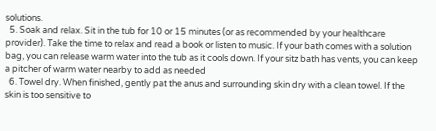solutions.
  5. Soak and relax. Sit in the tub for 10 or 15 minutes (or as recommended by your healthcare provider). Take the time to relax and read a book or listen to music. If your bath comes with a solution bag, you can release warm water into the tub as it cools down. If your sitz bath has vents, you can keep a pitcher of warm water nearby to add as needed
  6. Towel dry. When finished, gently pat the anus and surrounding skin dry with a clean towel. If the skin is too sensitive to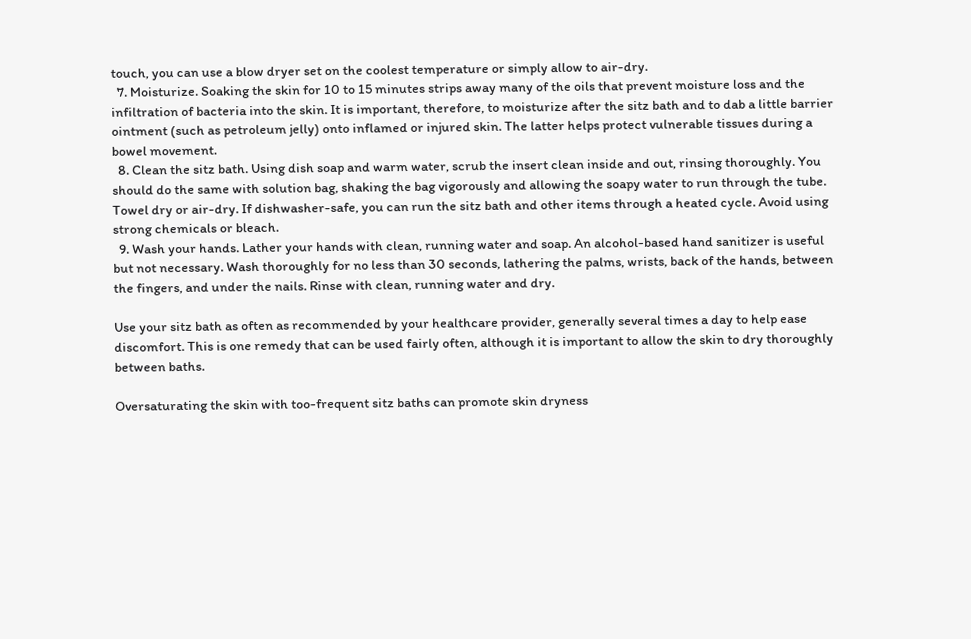touch, you can use a blow dryer set on the coolest temperature or simply allow to air-dry.
  7. Moisturize. Soaking the skin for 10 to 15 minutes strips away many of the oils that prevent moisture loss and the infiltration of bacteria into the skin. It is important, therefore, to moisturize after the sitz bath and to dab a little barrier ointment (such as petroleum jelly) onto inflamed or injured skin. The latter helps protect vulnerable tissues during a bowel movement.
  8. Clean the sitz bath. Using dish soap and warm water, scrub the insert clean inside and out, rinsing thoroughly. You should do the same with solution bag, shaking the bag vigorously and allowing the soapy water to run through the tube. Towel dry or air-dry. If dishwasher-safe, you can run the sitz bath and other items through a heated cycle. Avoid using strong chemicals or bleach.
  9. Wash your hands. Lather your hands with clean, running water and soap. An alcohol-based hand sanitizer is useful but not necessary. Wash thoroughly for no less than 30 seconds, lathering the palms, wrists, back of the hands, between the fingers, and under the nails. Rinse with clean, running water and dry.

Use your sitz bath as often as recommended by your healthcare provider, generally several times a day to help ease discomfort. This is one remedy that can be used fairly often, although it is important to allow the skin to dry thoroughly between baths.

Oversaturating the skin with too-frequent sitz baths can promote skin dryness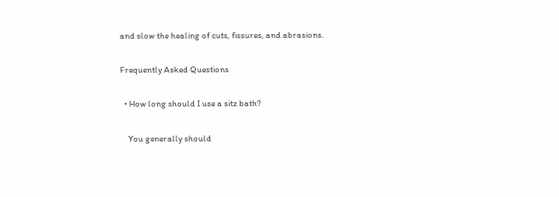and slow the healing of cuts, fissures, and abrasions.

Frequently Asked Questions

  • How long should I use a sitz bath?

    You generally should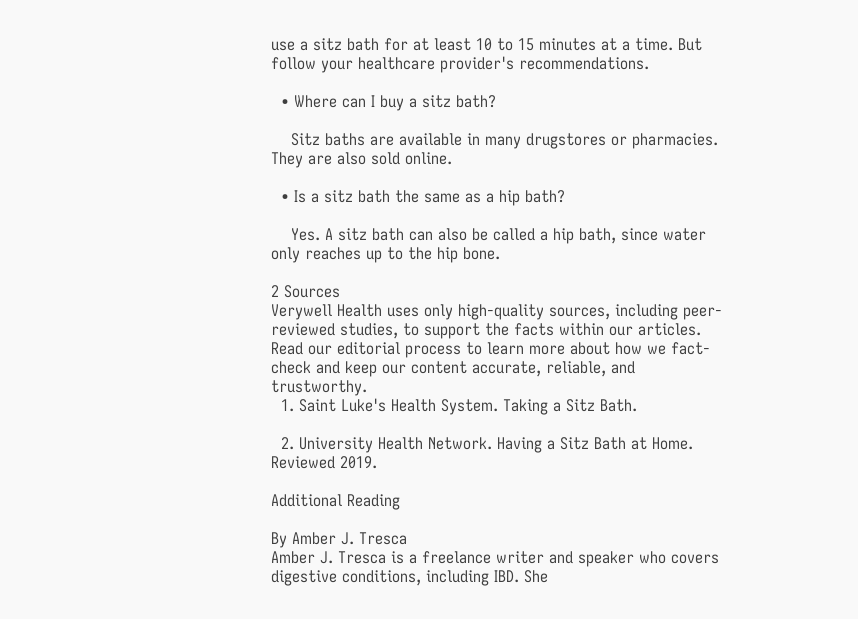use a sitz bath for at least 10 to 15 minutes at a time. But follow your healthcare provider's recommendations.

  • Where can I buy a sitz bath?

    Sitz baths are available in many drugstores or pharmacies. They are also sold online.

  • Is a sitz bath the same as a hip bath?

    Yes. A sitz bath can also be called a hip bath, since water only reaches up to the hip bone.

2 Sources
Verywell Health uses only high-quality sources, including peer-reviewed studies, to support the facts within our articles. Read our editorial process to learn more about how we fact-check and keep our content accurate, reliable, and trustworthy.
  1. Saint Luke's Health System. Taking a Sitz Bath.

  2. University Health Network. Having a Sitz Bath at Home. Reviewed 2019.

Additional Reading

By Amber J. Tresca
Amber J. Tresca is a freelance writer and speaker who covers digestive conditions, including IBD. She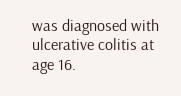was diagnosed with ulcerative colitis at age 16.